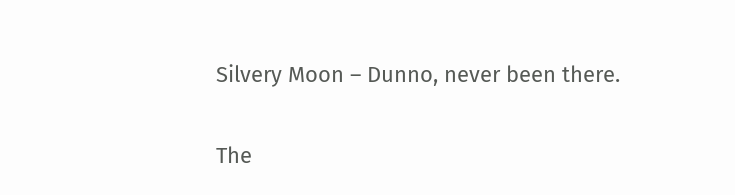Silvery Moon – Dunno, never been there.

The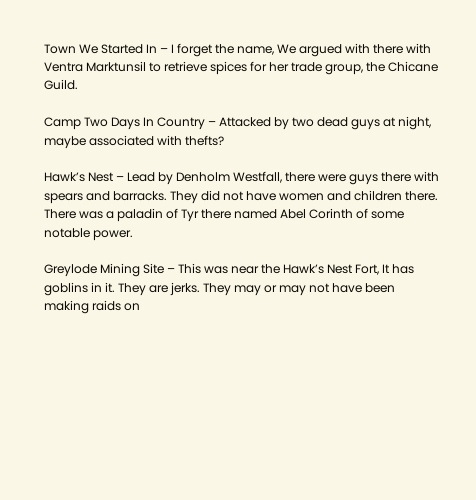Town We Started In – I forget the name, We argued with there with Ventra Marktunsil to retrieve spices for her trade group, the Chicane Guild.

Camp Two Days In Country – Attacked by two dead guys at night, maybe associated with thefts?

Hawk’s Nest – Lead by Denholm Westfall, there were guys there with spears and barracks. They did not have women and children there. There was a paladin of Tyr there named Abel Corinth of some notable power.

Greylode Mining Site – This was near the Hawk’s Nest Fort, It has goblins in it. They are jerks. They may or may not have been making raids on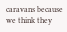caravans because we think they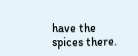have the spices there.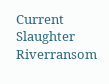Current Slaughter Riverransom